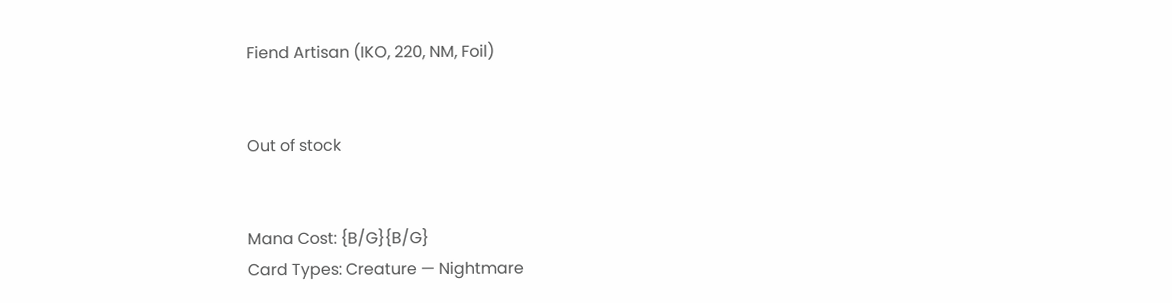Fiend Artisan (IKO, 220, NM, Foil)


Out of stock


Mana Cost: {B/G}{B/G}
Card Types: Creature — Nightmare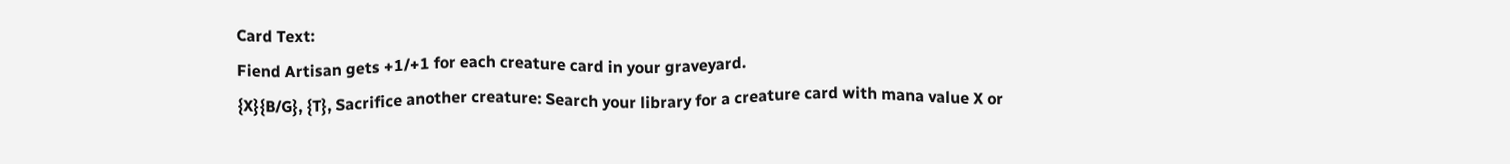Card Text:
Fiend Artisan gets +1/+1 for each creature card in your graveyard.
{X}{B/G}, {T}, Sacrifice another creature: Search your library for a creature card with mana value X or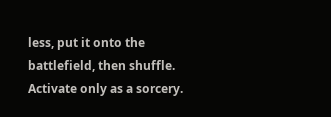less, put it onto the battlefield, then shuffle. Activate only as a sorcery.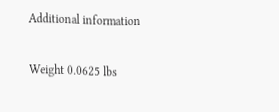Additional information

Weight 0.0625 lbs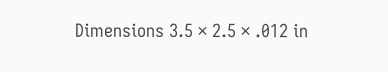Dimensions 3.5 × 2.5 × .012 in